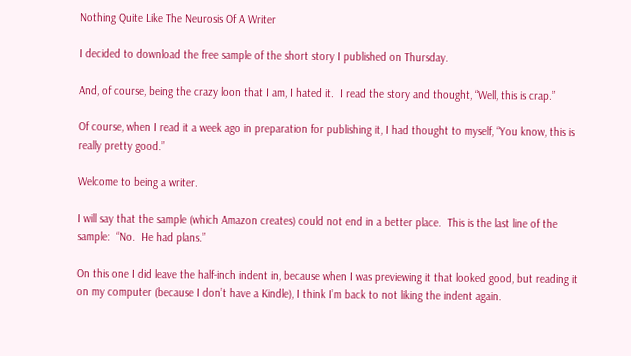Nothing Quite Like The Neurosis Of A Writer

I decided to download the free sample of the short story I published on Thursday.

And, of course, being the crazy loon that I am, I hated it.  I read the story and thought, “Well, this is crap.”

Of course, when I read it a week ago in preparation for publishing it, I had thought to myself, “You know, this is really pretty good.”

Welcome to being a writer.

I will say that the sample (which Amazon creates) could not end in a better place.  This is the last line of the sample:  “No.  He had plans.”

On this one I did leave the half-inch indent in, because when I was previewing it that looked good, but reading it on my computer (because I don’t have a Kindle), I think I’m back to not liking the indent again.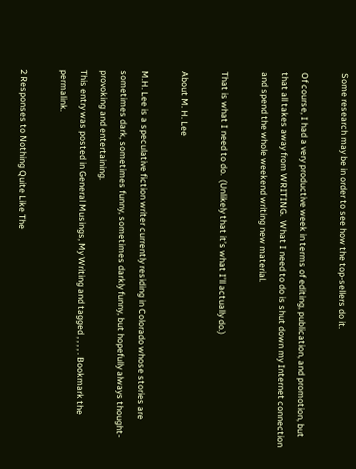Some research may be in order to see how the top-sellers do it.

Of course, I had a very productive week in terms of editing, publication, and promotion, but that all takes away from WRITING.  What I need to do is shut down my Internet connection and spend the whole weekend writing new material.

That is what I need to do.  (Unlikely that it’s what I’ll actually do.)

About M. H. Lee

M.H. Lee is a speculative fiction writer currently residing in Colorado whose stories are sometimes dark, sometimes funny, sometimes darkly funny, but hopefully always thought-provoking and entertaining.
This entry was posted in General Musings, My Writing and tagged , , , , . Bookmark the permalink.

2 Responses to Nothing Quite Like The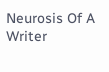Neurosis Of A Writer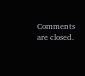Comments are closed.